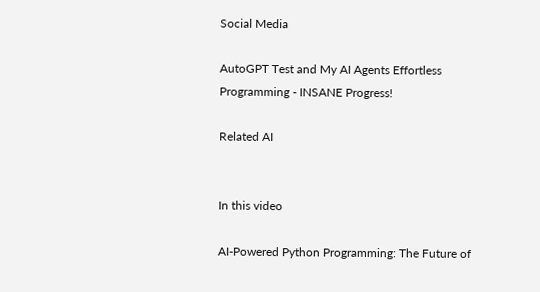Social Media

AutoGPT Test and My AI Agents Effortless Programming - INSANE Progress!

Related AI


In this video

AI-Powered Python Programming: The Future of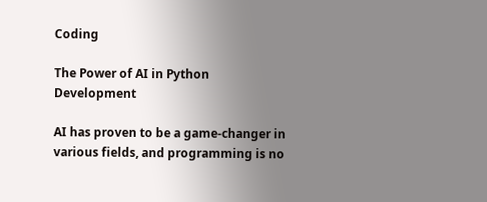Coding

The Power of AI in Python Development

AI has proven to be a game-changer in various fields, and programming is no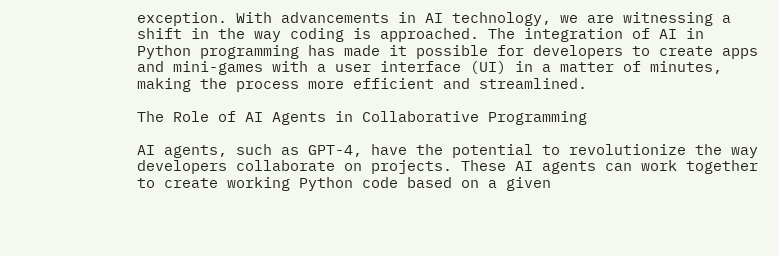exception. With advancements in AI technology, we are witnessing a shift in the way coding is approached. The integration of AI in Python programming has made it possible for developers to create apps and mini-games with a user interface (UI) in a matter of minutes, making the process more efficient and streamlined.

The Role of AI Agents in Collaborative Programming

AI agents, such as GPT-4, have the potential to revolutionize the way developers collaborate on projects. These AI agents can work together to create working Python code based on a given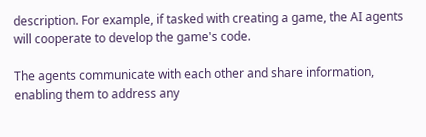description. For example, if tasked with creating a game, the AI agents will cooperate to develop the game's code.

The agents communicate with each other and share information, enabling them to address any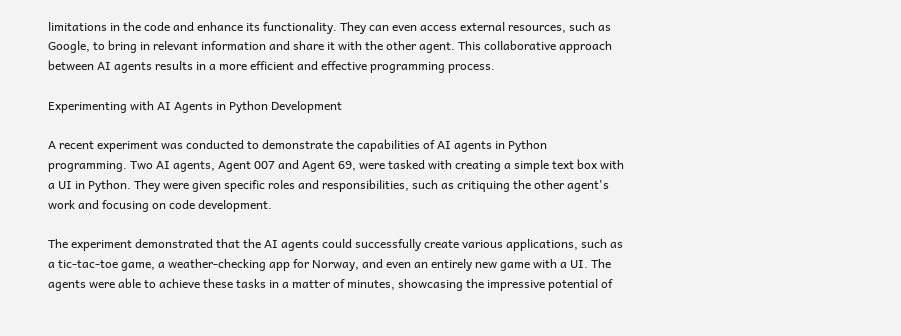limitations in the code and enhance its functionality. They can even access external resources, such as Google, to bring in relevant information and share it with the other agent. This collaborative approach between AI agents results in a more efficient and effective programming process.

Experimenting with AI Agents in Python Development

A recent experiment was conducted to demonstrate the capabilities of AI agents in Python programming. Two AI agents, Agent 007 and Agent 69, were tasked with creating a simple text box with a UI in Python. They were given specific roles and responsibilities, such as critiquing the other agent's work and focusing on code development.

The experiment demonstrated that the AI agents could successfully create various applications, such as a tic-tac-toe game, a weather-checking app for Norway, and even an entirely new game with a UI. The agents were able to achieve these tasks in a matter of minutes, showcasing the impressive potential of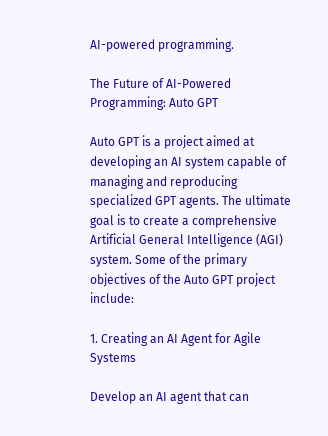AI-powered programming.

The Future of AI-Powered Programming: Auto GPT

Auto GPT is a project aimed at developing an AI system capable of managing and reproducing specialized GPT agents. The ultimate goal is to create a comprehensive Artificial General Intelligence (AGI) system. Some of the primary objectives of the Auto GPT project include:

1. Creating an AI Agent for Agile Systems

Develop an AI agent that can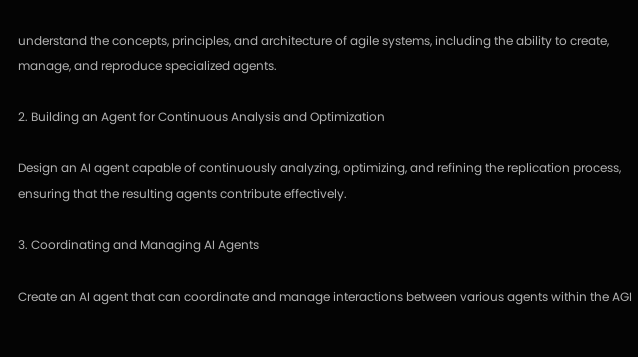understand the concepts, principles, and architecture of agile systems, including the ability to create, manage, and reproduce specialized agents.

2. Building an Agent for Continuous Analysis and Optimization

Design an AI agent capable of continuously analyzing, optimizing, and refining the replication process, ensuring that the resulting agents contribute effectively.

3. Coordinating and Managing AI Agents

Create an AI agent that can coordinate and manage interactions between various agents within the AGI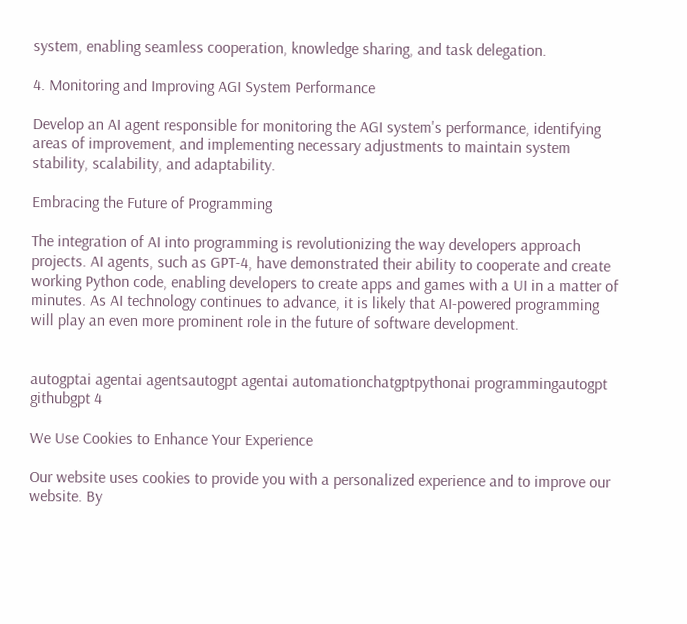system, enabling seamless cooperation, knowledge sharing, and task delegation.

4. Monitoring and Improving AGI System Performance

Develop an AI agent responsible for monitoring the AGI system's performance, identifying areas of improvement, and implementing necessary adjustments to maintain system stability, scalability, and adaptability.

Embracing the Future of Programming

The integration of AI into programming is revolutionizing the way developers approach projects. AI agents, such as GPT-4, have demonstrated their ability to cooperate and create working Python code, enabling developers to create apps and games with a UI in a matter of minutes. As AI technology continues to advance, it is likely that AI-powered programming will play an even more prominent role in the future of software development.


autogptai agentai agentsautogpt agentai automationchatgptpythonai programmingautogpt githubgpt 4

We Use Cookies to Enhance Your Experience

Our website uses cookies to provide you with a personalized experience and to improve our website. By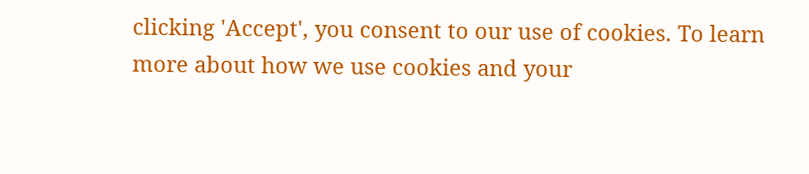clicking 'Accept', you consent to our use of cookies. To learn more about how we use cookies and your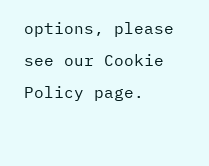options, please see our Cookie Policy page.